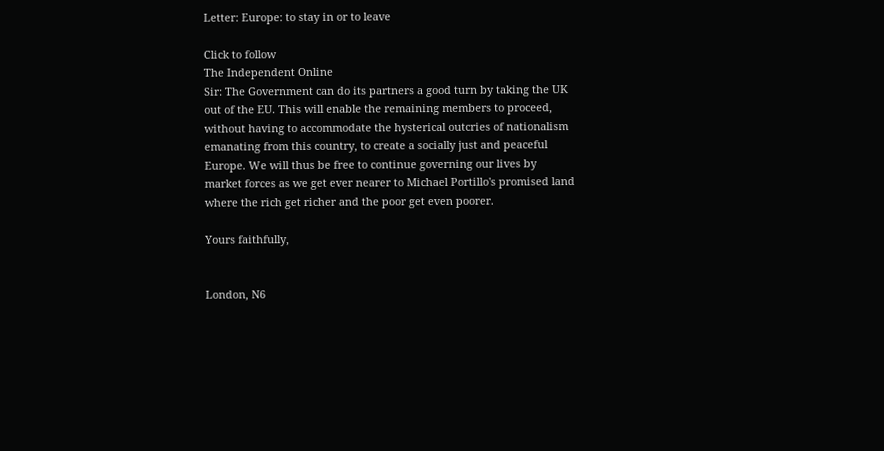Letter: Europe: to stay in or to leave

Click to follow
The Independent Online
Sir: The Government can do its partners a good turn by taking the UK out of the EU. This will enable the remaining members to proceed, without having to accommodate the hysterical outcries of nationalism emanating from this country, to create a socially just and peaceful Europe. We will thus be free to continue governing our lives by market forces as we get ever nearer to Michael Portillo's promised land where the rich get richer and the poor get even poorer.

Yours faithfully,


London, N6